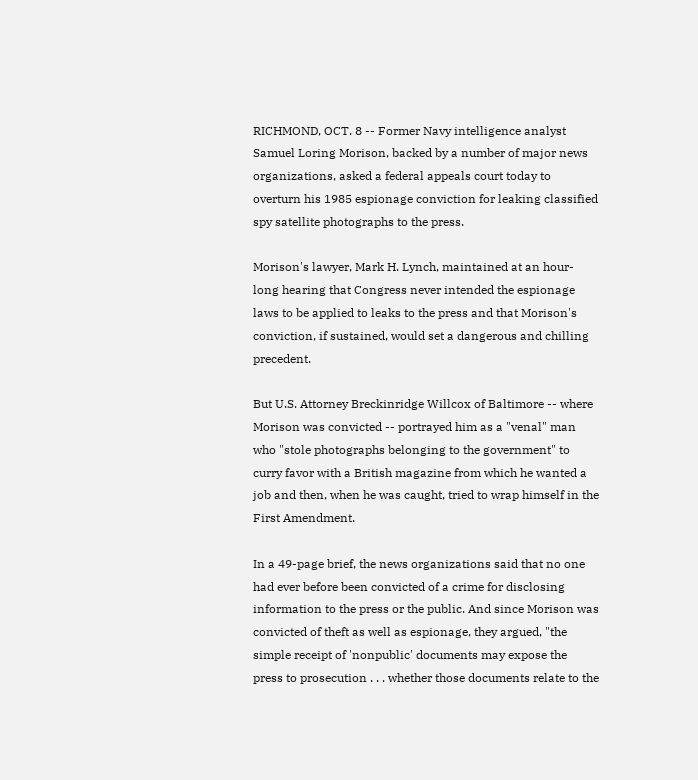RICHMOND, OCT. 8 -- Former Navy intelligence analyst Samuel Loring Morison, backed by a number of major news organizations, asked a federal appeals court today to overturn his 1985 espionage conviction for leaking classified spy satellite photographs to the press.

Morison's lawyer, Mark H. Lynch, maintained at an hour-long hearing that Congress never intended the espionage laws to be applied to leaks to the press and that Morison's conviction, if sustained, would set a dangerous and chilling precedent.

But U.S. Attorney Breckinridge Willcox of Baltimore -- where Morison was convicted -- portrayed him as a "venal" man who "stole photographs belonging to the government" to curry favor with a British magazine from which he wanted a job and then, when he was caught, tried to wrap himself in the First Amendment.

In a 49-page brief, the news organizations said that no one had ever before been convicted of a crime for disclosing information to the press or the public. And since Morison was convicted of theft as well as espionage, they argued, "the simple receipt of 'nonpublic' documents may expose the press to prosecution . . . whether those documents relate to the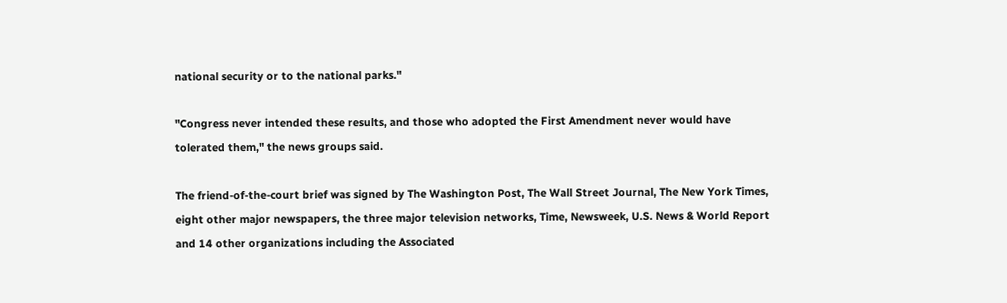national security or to the national parks."

"Congress never intended these results, and those who adopted the First Amendment never would have tolerated them," the news groups said.

The friend-of-the-court brief was signed by The Washington Post, The Wall Street Journal, The New York Times, eight other major newspapers, the three major television networks, Time, Newsweek, U.S. News & World Report and 14 other organizations including the Associated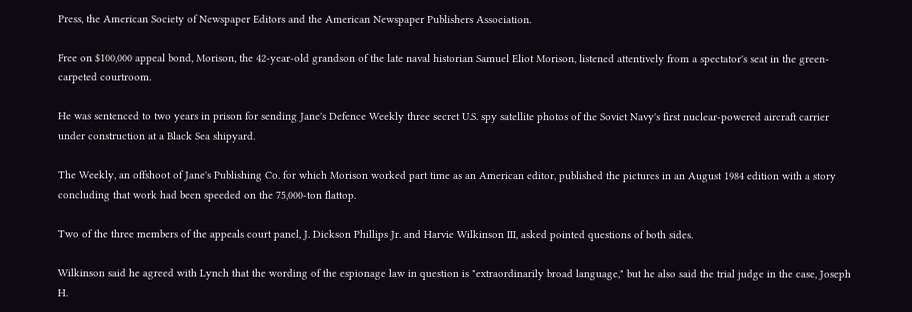Press, the American Society of Newspaper Editors and the American Newspaper Publishers Association.

Free on $100,000 appeal bond, Morison, the 42-year-old grandson of the late naval historian Samuel Eliot Morison, listened attentively from a spectator's seat in the green-carpeted courtroom.

He was sentenced to two years in prison for sending Jane's Defence Weekly three secret U.S. spy satellite photos of the Soviet Navy's first nuclear-powered aircraft carrier under construction at a Black Sea shipyard.

The Weekly, an offshoot of Jane's Publishing Co. for which Morison worked part time as an American editor, published the pictures in an August 1984 edition with a story concluding that work had been speeded on the 75,000-ton flattop.

Two of the three members of the appeals court panel, J. Dickson Phillips Jr. and Harvie Wilkinson III, asked pointed questions of both sides.

Wilkinson said he agreed with Lynch that the wording of the espionage law in question is "extraordinarily broad language," but he also said the trial judge in the case, Joseph H.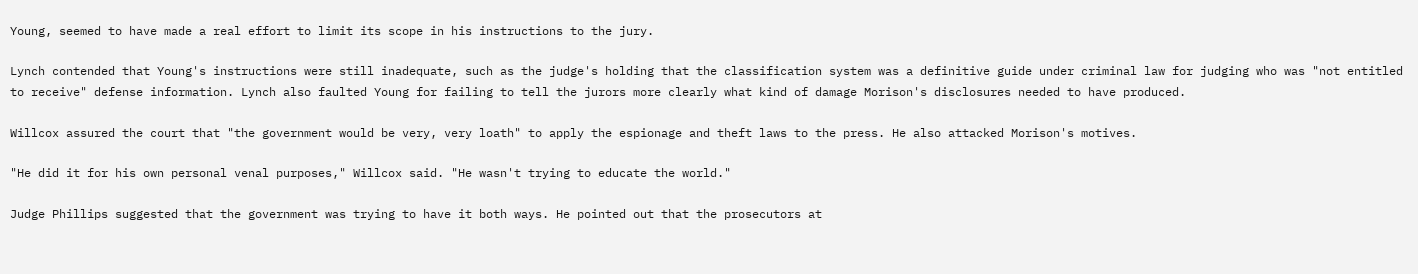Young, seemed to have made a real effort to limit its scope in his instructions to the jury.

Lynch contended that Young's instructions were still inadequate, such as the judge's holding that the classification system was a definitive guide under criminal law for judging who was "not entitled to receive" defense information. Lynch also faulted Young for failing to tell the jurors more clearly what kind of damage Morison's disclosures needed to have produced.

Willcox assured the court that "the government would be very, very loath" to apply the espionage and theft laws to the press. He also attacked Morison's motives.

"He did it for his own personal venal purposes," Willcox said. "He wasn't trying to educate the world."

Judge Phillips suggested that the government was trying to have it both ways. He pointed out that the prosecutors at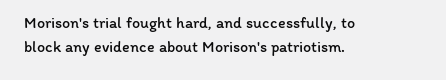Morison's trial fought hard, and successfully, to block any evidence about Morison's patriotism.